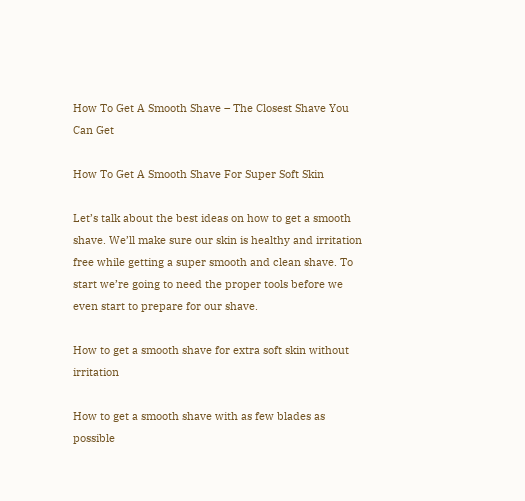How To Get A Smooth Shave – The Closest Shave You Can Get

How To Get A Smooth Shave For Super Soft Skin

Let’s talk about the best ideas on how to get a smooth shave. We’ll make sure our skin is healthy and irritation free while getting a super smooth and clean shave. To start we’re going to need the proper tools before we even start to prepare for our shave.

How to get a smooth shave for extra soft skin without irritation

How to get a smooth shave with as few blades as possible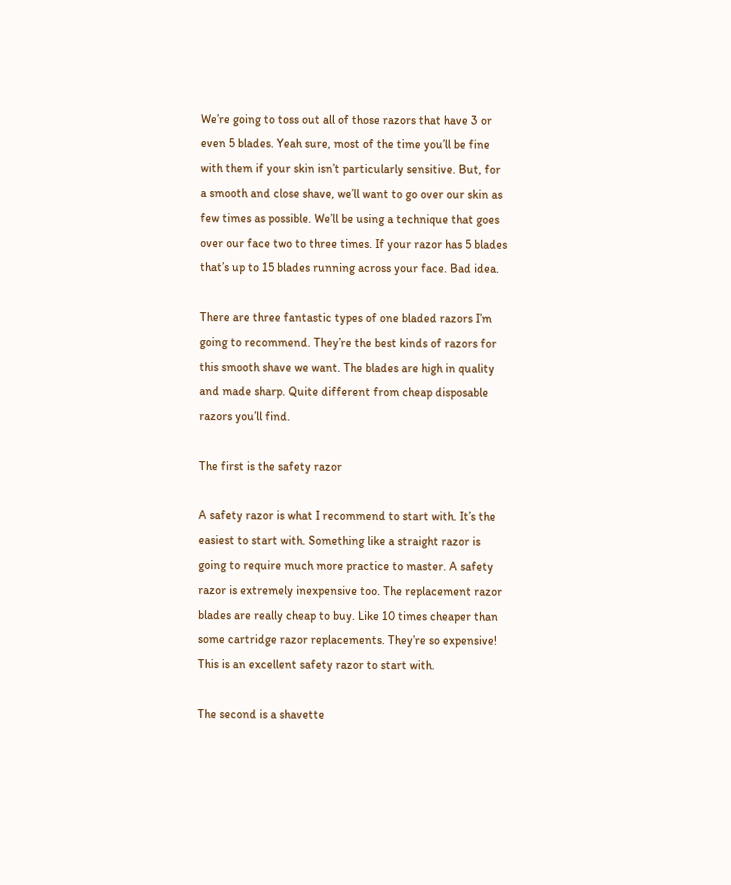We’re going to toss out all of those razors that have 3 or even 5 blades. Yeah sure, most of the time you’ll be fine with them if your skin isn’t particularly sensitive. But, for a smooth and close shave, we’ll want to go over our skin as few times as possible. We’ll be using a technique that goes over our face two to three times. If your razor has 5 blades that’s up to 15 blades running across your face. Bad idea.

There are three fantastic types of one bladed razors I’m going to recommend. They’re the best kinds of razors for this smooth shave we want. The blades are high in quality and made sharp. Quite different from cheap disposable razors you’ll find.

The first is the safety razor

A safety razor is what I recommend to start with. It’s the easiest to start with. Something like a straight razor is going to require much more practice to master. A safety razor is extremely inexpensive too. The replacement razor blades are really cheap to buy. Like 10 times cheaper than some cartridge razor replacements. They’re so expensive! This is an excellent safety razor to start with.

The second is a shavette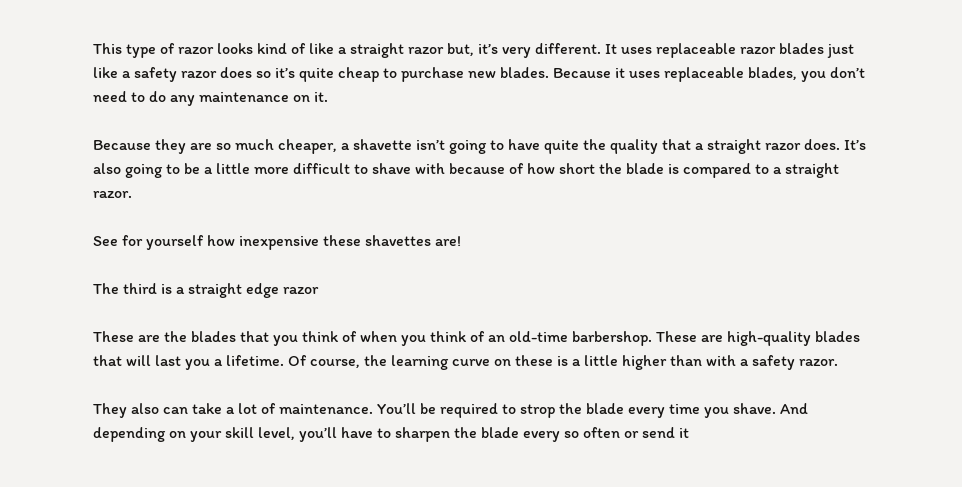This type of razor looks kind of like a straight razor but, it’s very different. It uses replaceable razor blades just like a safety razor does so it’s quite cheap to purchase new blades. Because it uses replaceable blades, you don’t need to do any maintenance on it.

Because they are so much cheaper, a shavette isn’t going to have quite the quality that a straight razor does. It’s also going to be a little more difficult to shave with because of how short the blade is compared to a straight razor.

See for yourself how inexpensive these shavettes are!

The third is a straight edge razor

These are the blades that you think of when you think of an old-time barbershop. These are high-quality blades that will last you a lifetime. Of course, the learning curve on these is a little higher than with a safety razor.

They also can take a lot of maintenance. You’ll be required to strop the blade every time you shave. And depending on your skill level, you’ll have to sharpen the blade every so often or send it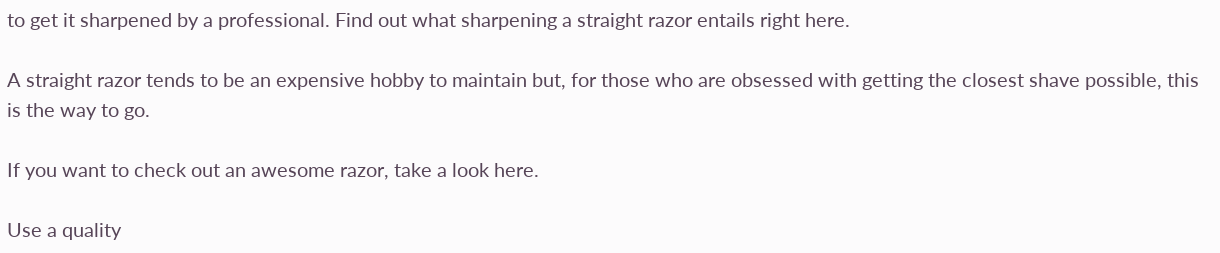to get it sharpened by a professional. Find out what sharpening a straight razor entails right here.

A straight razor tends to be an expensive hobby to maintain but, for those who are obsessed with getting the closest shave possible, this is the way to go.

If you want to check out an awesome razor, take a look here.

Use a quality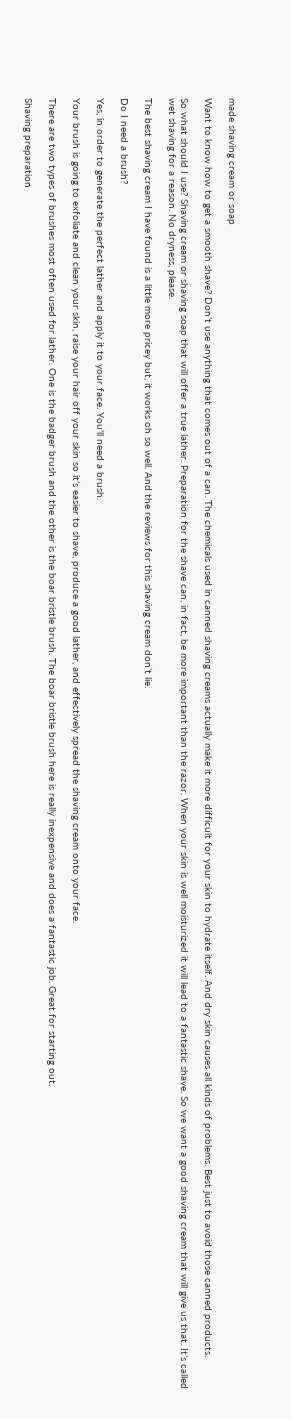made shaving cream or soap

Want to know how to get a smooth shave? Don’t use anything that comes out of a can. The chemicals used in canned shaving creams actually make it more difficult for your skin to hydrate itself. And dry skin causes all kinds of problems. Best just to avoid those canned products.

So what should I use? Shaving cream or shaving soap that will offer a true lather. Preparation for the shave can, in fact, be more important than the razor. When your skin is well moisturized it will lead to a fantastic shave. So we want a good shaving cream that will give us that. It’s called wet shaving for a reason. No dryness, please.

The best shaving cream I have found is a little more pricey but, it works oh so well. And the reviews for this shaving cream don’t lie.

Do I need a brush?

Yes, in order to generate the perfect lather and apply it to your face. You’ll need a brush.

Your brush is going to exfoliate and clean your skin, raise your hair off your skin so it’s easier to shave, produce a good lather, and effectively spread the shaving cream onto your face.

There are two types of brushes most often used for lather. One is the badger brush and the other is the boar bristle brush. The boar bristle brush here is really inexpensive and does a fantastic job. Great for starting out.

Shaving preparation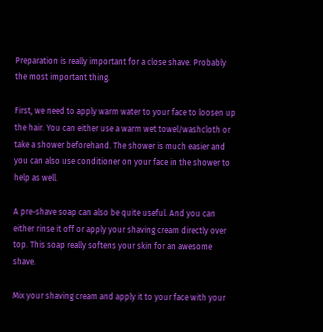Preparation is really important for a close shave. Probably the most important thing.

First, we need to apply warm water to your face to loosen up the hair. You can either use a warm wet towel/washcloth or take a shower beforehand. The shower is much easier and you can also use conditioner on your face in the shower to help as well.

A pre-shave soap can also be quite useful. And you can either rinse it off or apply your shaving cream directly over top. This soap really softens your skin for an awesome shave.

Mix your shaving cream and apply it to your face with your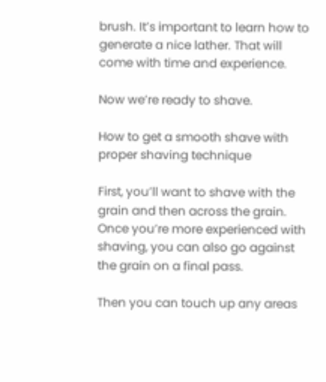brush. It’s important to learn how to generate a nice lather. That will come with time and experience.

Now we’re ready to shave.

How to get a smooth shave with proper shaving technique

First, you’ll want to shave with the grain and then across the grain. Once you’re more experienced with shaving, you can also go against the grain on a final pass.

Then you can touch up any areas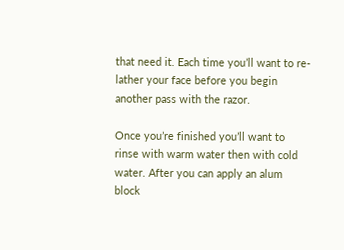that need it. Each time you’ll want to re-lather your face before you begin another pass with the razor.

Once you’re finished you’ll want to rinse with warm water then with cold water. After you can apply an alum block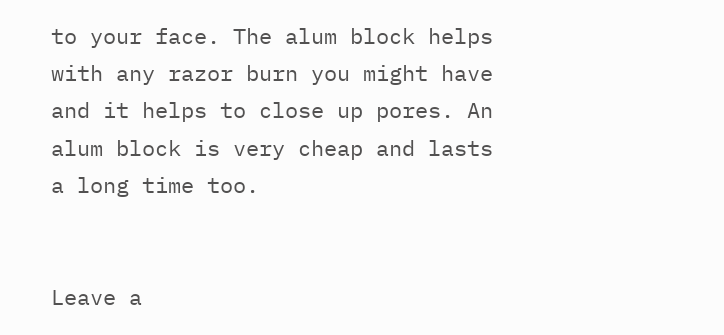to your face. The alum block helps with any razor burn you might have and it helps to close up pores. An alum block is very cheap and lasts a long time too.


Leave a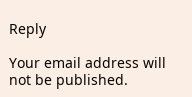Reply

Your email address will not be published.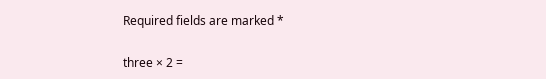Required fields are marked *

three × 2 =